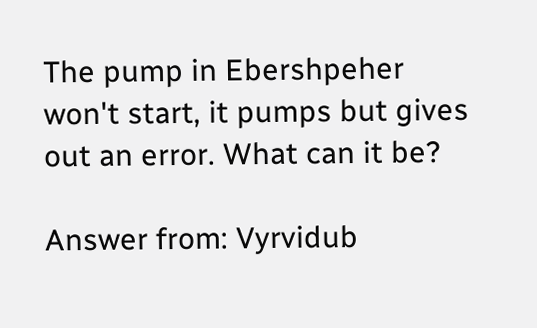The pump in Ebershpeher won't start, it pumps but gives out an error. What can it be?

Answer from: Vyrvidub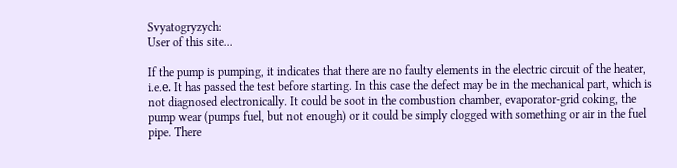Svyatogryzych:
User of this site...

If the pump is pumping, it indicates that there are no faulty elements in the electric circuit of the heater, i.e.е. It has passed the test before starting. In this case the defect may be in the mechanical part, which is not diagnosed electronically. It could be soot in the combustion chamber, evaporator-grid coking, the pump wear (pumps fuel, but not enough) or it could be simply clogged with something or air in the fuel pipe. There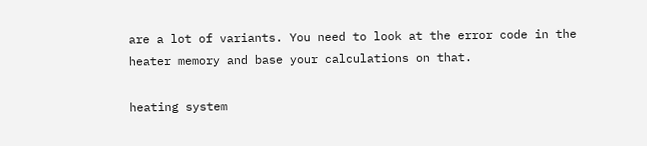are a lot of variants. You need to look at the error code in the heater memory and base your calculations on that.

heating system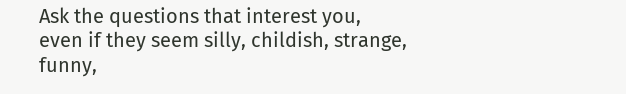Ask the questions that interest you, even if they seem silly, childish, strange, funny,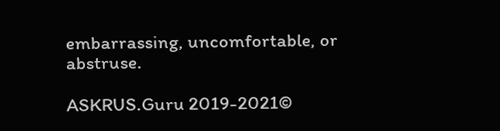embarrassing, uncomfortable, or abstruse.

ASKRUS.Guru 2019-2021©